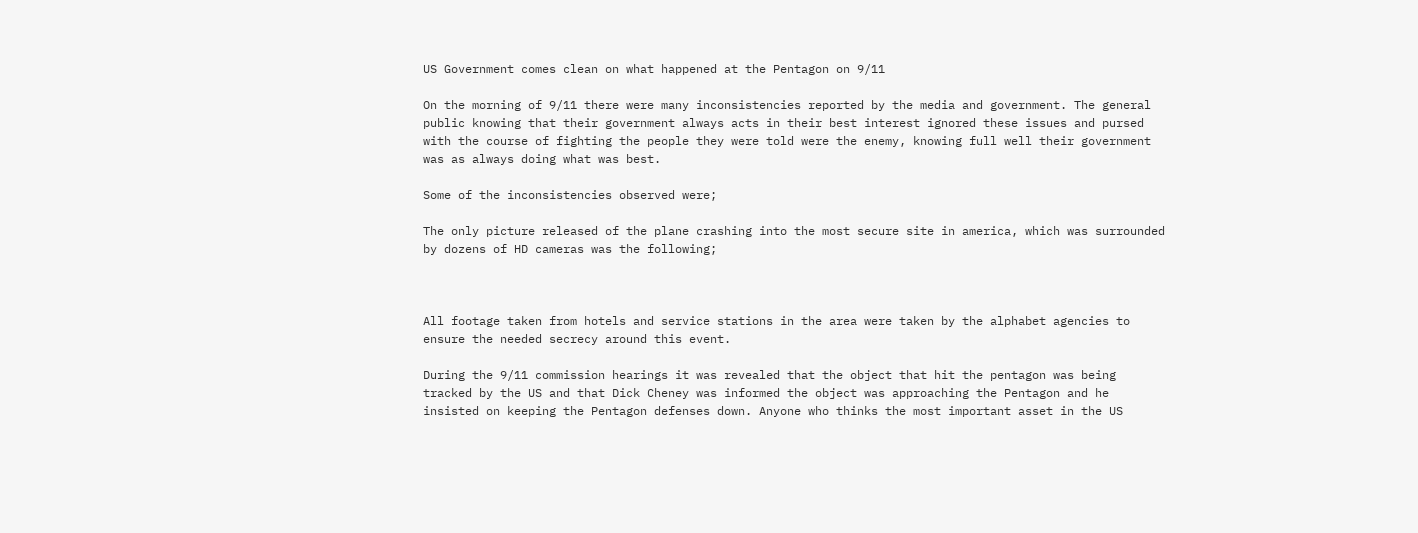US Government comes clean on what happened at the Pentagon on 9/11

On the morning of 9/11 there were many inconsistencies reported by the media and government. The general public knowing that their government always acts in their best interest ignored these issues and pursed with the course of fighting the people they were told were the enemy, knowing full well their government was as always doing what was best.

Some of the inconsistencies observed were;

The only picture released of the plane crashing into the most secure site in america, which was surrounded by dozens of HD cameras was the following;



All footage taken from hotels and service stations in the area were taken by the alphabet agencies to ensure the needed secrecy around this event.

During the 9/11 commission hearings it was revealed that the object that hit the pentagon was being tracked by the US and that Dick Cheney was informed the object was approaching the Pentagon and he insisted on keeping the Pentagon defenses down. Anyone who thinks the most important asset in the US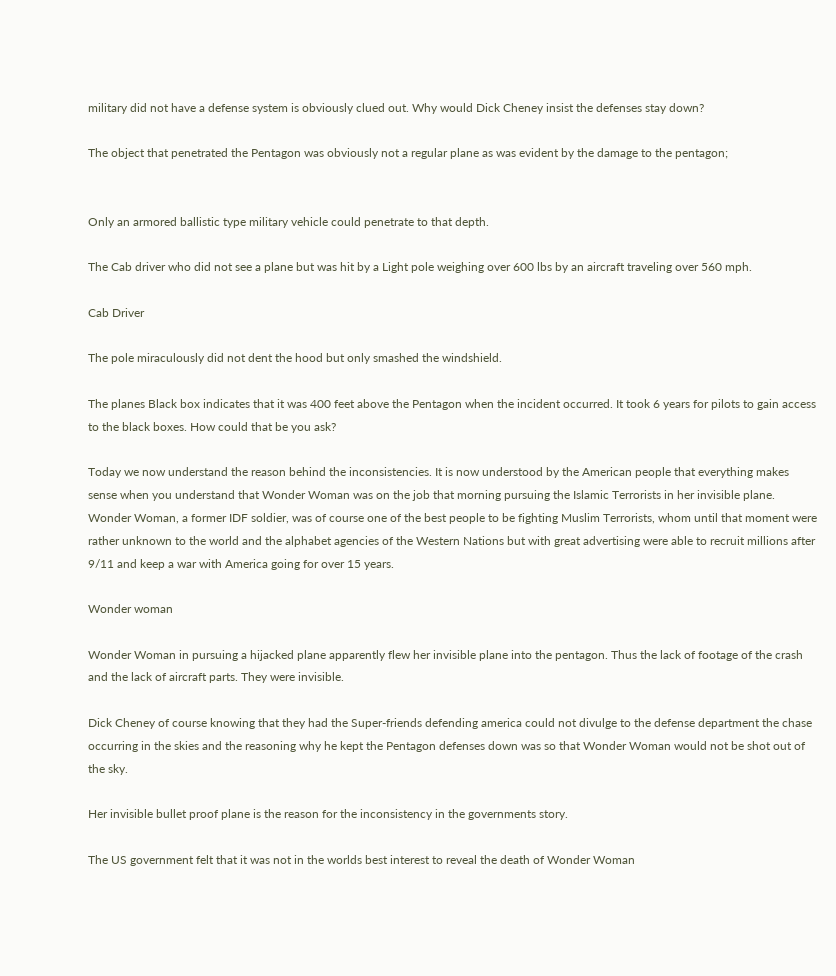military did not have a defense system is obviously clued out. Why would Dick Cheney insist the defenses stay down?

The object that penetrated the Pentagon was obviously not a regular plane as was evident by the damage to the pentagon;


Only an armored ballistic type military vehicle could penetrate to that depth.

The Cab driver who did not see a plane but was hit by a Light pole weighing over 600 lbs by an aircraft traveling over 560 mph.

Cab Driver

The pole miraculously did not dent the hood but only smashed the windshield.

The planes Black box indicates that it was 400 feet above the Pentagon when the incident occurred. It took 6 years for pilots to gain access to the black boxes. How could that be you ask?

Today we now understand the reason behind the inconsistencies. It is now understood by the American people that everything makes sense when you understand that Wonder Woman was on the job that morning pursuing the Islamic Terrorists in her invisible plane. Wonder Woman, a former IDF soldier, was of course one of the best people to be fighting Muslim Terrorists, whom until that moment were rather unknown to the world and the alphabet agencies of the Western Nations but with great advertising were able to recruit millions after 9/11 and keep a war with America going for over 15 years.

Wonder woman

Wonder Woman in pursuing a hijacked plane apparently flew her invisible plane into the pentagon. Thus the lack of footage of the crash and the lack of aircraft parts. They were invisible.

Dick Cheney of course knowing that they had the Super-friends defending america could not divulge to the defense department the chase occurring in the skies and the reasoning why he kept the Pentagon defenses down was so that Wonder Woman would not be shot out of the sky.

Her invisible bullet proof plane is the reason for the inconsistency in the governments story.

The US government felt that it was not in the worlds best interest to reveal the death of Wonder Woman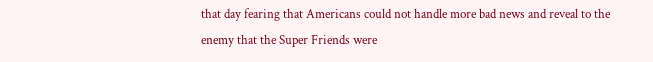that day fearing that Americans could not handle more bad news and reveal to the enemy that the Super Friends were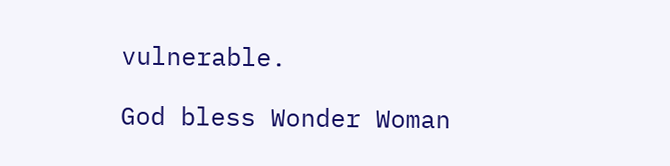vulnerable.

God bless Wonder Woman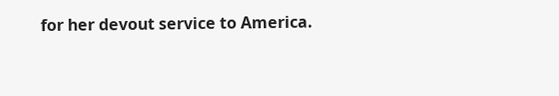for her devout service to America.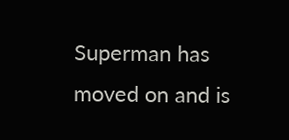Superman has moved on and is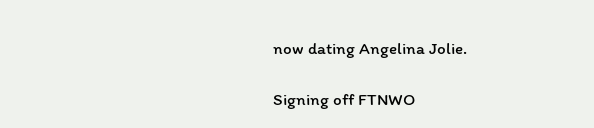now dating Angelina Jolie.

Signing off FTNWO